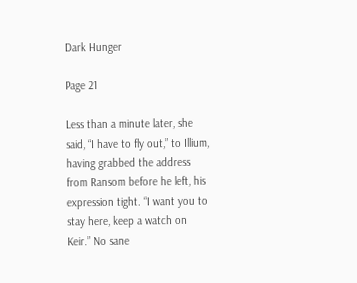Dark Hunger

Page 21

Less than a minute later, she said, “I have to fly out,” to Illium, having grabbed the address from Ransom before he left, his expression tight. “I want you to stay here, keep a watch on Keir.” No sane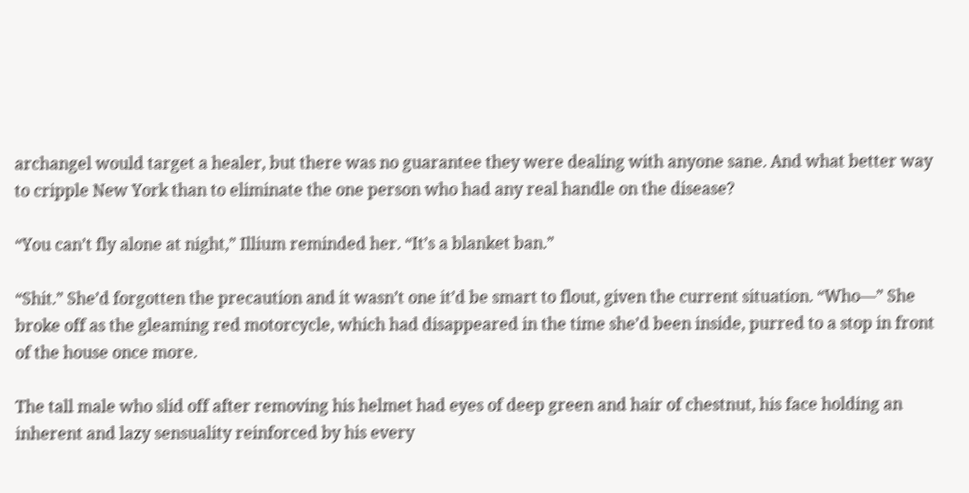archangel would target a healer, but there was no guarantee they were dealing with anyone sane. And what better way to cripple New York than to eliminate the one person who had any real handle on the disease?

“You can’t fly alone at night,” Illium reminded her. “It’s a blanket ban.”

“Shit.” She’d forgotten the precaution and it wasn’t one it’d be smart to flout, given the current situation. “Who—” She broke off as the gleaming red motorcycle, which had disappeared in the time she’d been inside, purred to a stop in front of the house once more.

The tall male who slid off after removing his helmet had eyes of deep green and hair of chestnut, his face holding an inherent and lazy sensuality reinforced by his every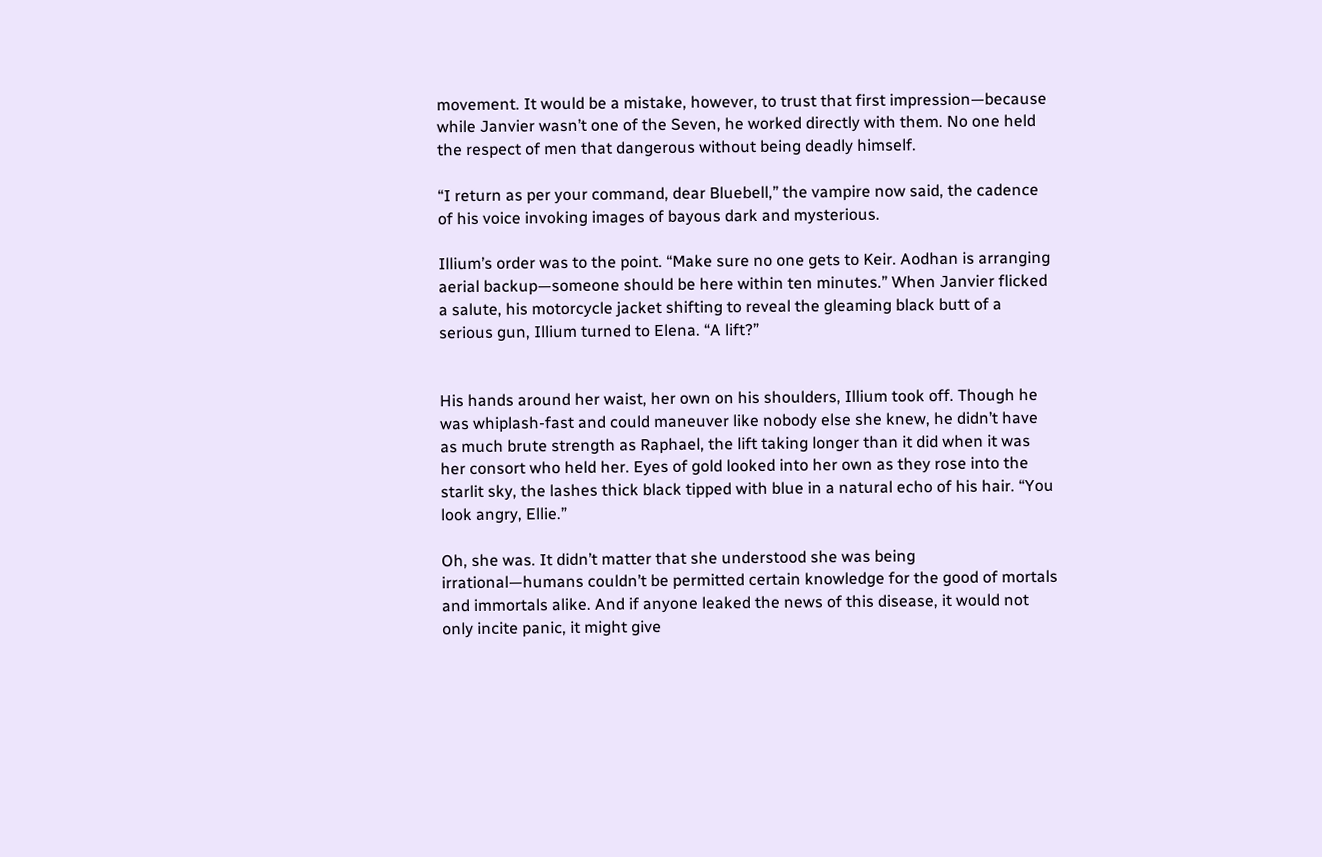movement. It would be a mistake, however, to trust that first impression—because while Janvier wasn’t one of the Seven, he worked directly with them. No one held the respect of men that dangerous without being deadly himself.

“I return as per your command, dear Bluebell,” the vampire now said, the cadence of his voice invoking images of bayous dark and mysterious.

Illium’s order was to the point. “Make sure no one gets to Keir. Aodhan is arranging aerial backup—someone should be here within ten minutes.” When Janvier flicked a salute, his motorcycle jacket shifting to reveal the gleaming black butt of a serious gun, Illium turned to Elena. “A lift?”


His hands around her waist, her own on his shoulders, Illium took off. Though he was whiplash-fast and could maneuver like nobody else she knew, he didn’t have as much brute strength as Raphael, the lift taking longer than it did when it was her consort who held her. Eyes of gold looked into her own as they rose into the starlit sky, the lashes thick black tipped with blue in a natural echo of his hair. “You look angry, Ellie.”

Oh, she was. It didn’t matter that she understood she was being irrational—humans couldn’t be permitted certain knowledge for the good of mortals and immortals alike. And if anyone leaked the news of this disease, it would not only incite panic, it might give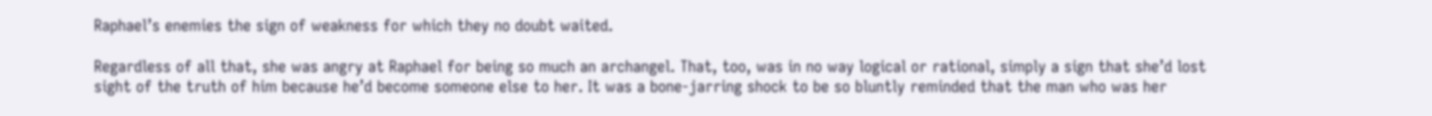Raphael’s enemies the sign of weakness for which they no doubt waited.

Regardless of all that, she was angry at Raphael for being so much an archangel. That, too, was in no way logical or rational, simply a sign that she’d lost sight of the truth of him because he’d become someone else to her. It was a bone-jarring shock to be so bluntly reminded that the man who was her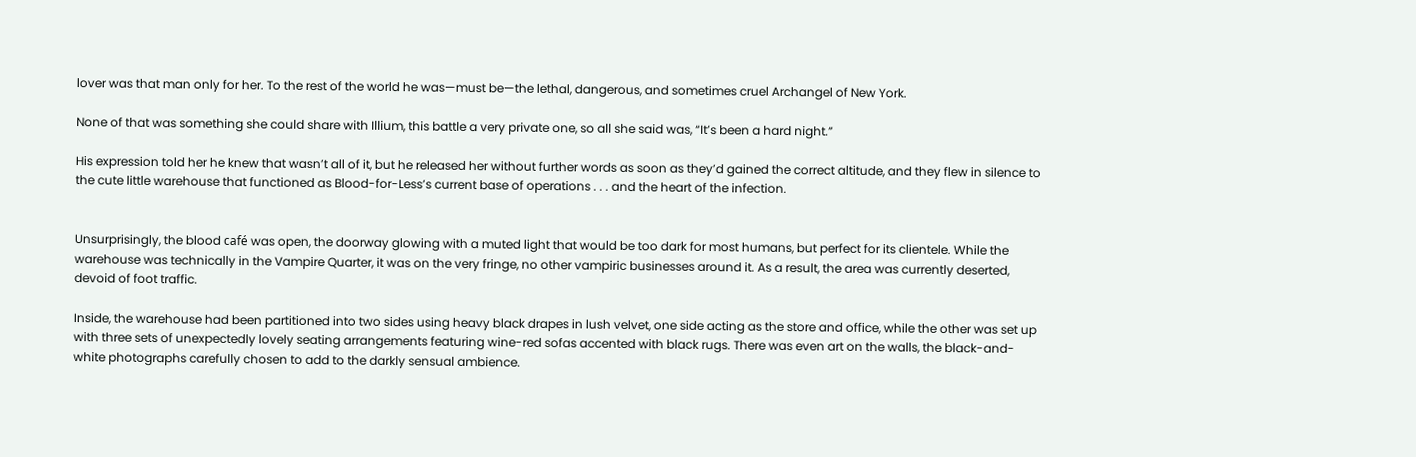lover was that man only for her. To the rest of the world he was—must be—the lethal, dangerous, and sometimes cruel Archangel of New York.

None of that was something she could share with Illium, this battle a very private one, so all she said was, “It’s been a hard night.”

His expression told her he knew that wasn’t all of it, but he released her without further words as soon as they’d gained the correct altitude, and they flew in silence to the cute little warehouse that functioned as Blood-for-Less’s current base of operations . . . and the heart of the infection.


Unsurprisingly, the blood café was open, the doorway glowing with a muted light that would be too dark for most humans, but perfect for its clientele. While the warehouse was technically in the Vampire Quarter, it was on the very fringe, no other vampiric businesses around it. As a result, the area was currently deserted, devoid of foot traffic.

Inside, the warehouse had been partitioned into two sides using heavy black drapes in lush velvet, one side acting as the store and office, while the other was set up with three sets of unexpectedly lovely seating arrangements featuring wine-red sofas accented with black rugs. There was even art on the walls, the black-and-white photographs carefully chosen to add to the darkly sensual ambience.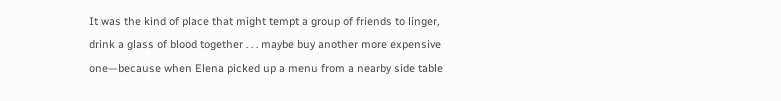It was the kind of place that might tempt a group of friends to linger, drink a glass of blood together . . . maybe buy another more expensive one—because when Elena picked up a menu from a nearby side table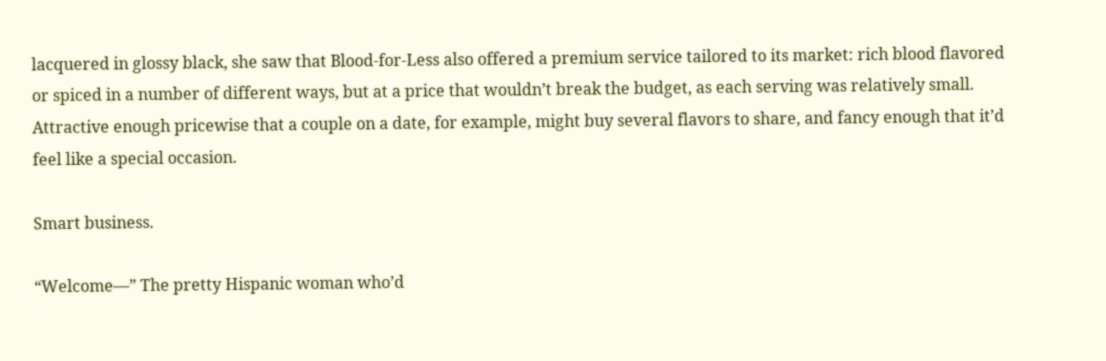lacquered in glossy black, she saw that Blood-for-Less also offered a premium service tailored to its market: rich blood flavored or spiced in a number of different ways, but at a price that wouldn’t break the budget, as each serving was relatively small. Attractive enough pricewise that a couple on a date, for example, might buy several flavors to share, and fancy enough that it’d feel like a special occasion.

Smart business.

“Welcome—” The pretty Hispanic woman who’d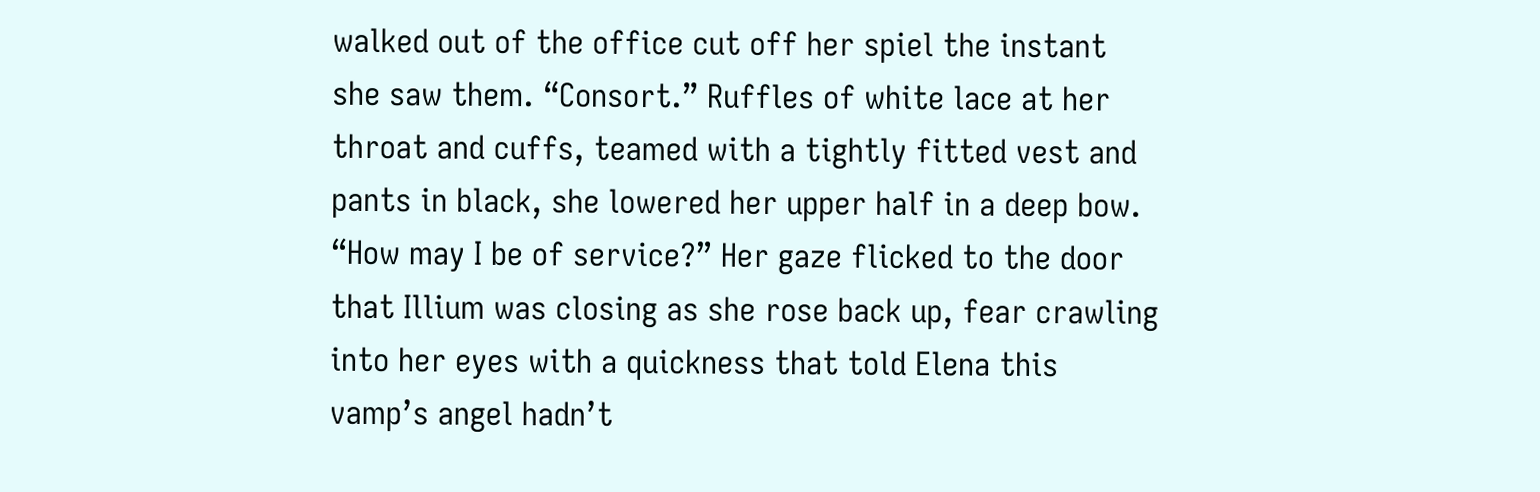walked out of the office cut off her spiel the instant she saw them. “Consort.” Ruffles of white lace at her throat and cuffs, teamed with a tightly fitted vest and pants in black, she lowered her upper half in a deep bow. “How may I be of service?” Her gaze flicked to the door that Illium was closing as she rose back up, fear crawling into her eyes with a quickness that told Elena this vamp’s angel hadn’t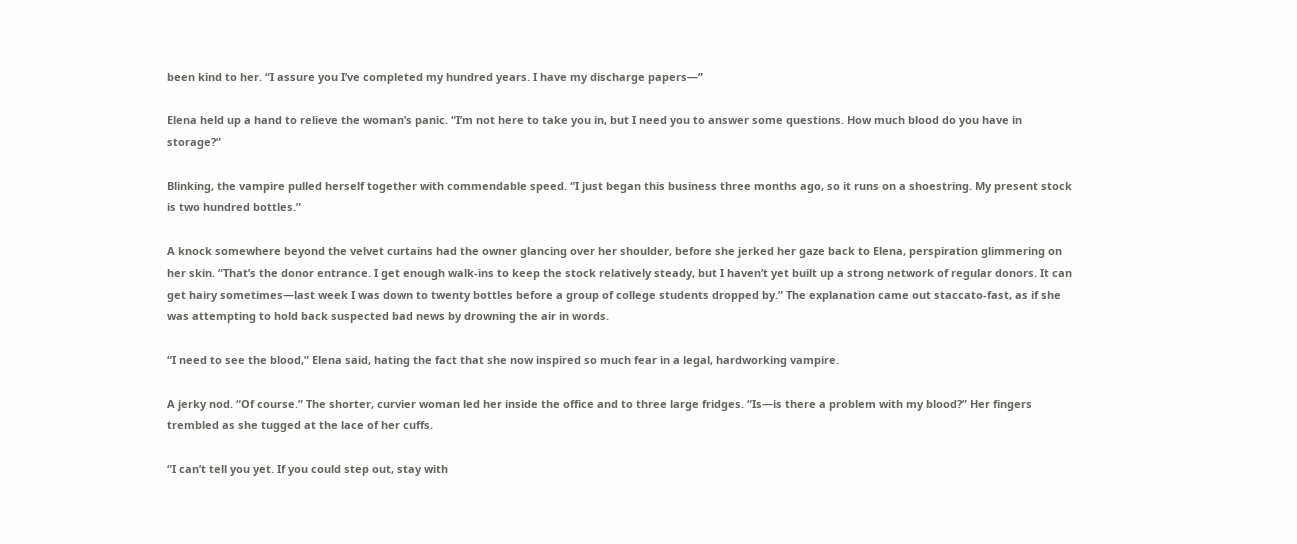been kind to her. “I assure you I’ve completed my hundred years. I have my discharge papers—”

Elena held up a hand to relieve the woman’s panic. “I’m not here to take you in, but I need you to answer some questions. How much blood do you have in storage?”

Blinking, the vampire pulled herself together with commendable speed. “I just began this business three months ago, so it runs on a shoestring. My present stock is two hundred bottles.”

A knock somewhere beyond the velvet curtains had the owner glancing over her shoulder, before she jerked her gaze back to Elena, perspiration glimmering on her skin. “That’s the donor entrance. I get enough walk-ins to keep the stock relatively steady, but I haven’t yet built up a strong network of regular donors. It can get hairy sometimes—last week I was down to twenty bottles before a group of college students dropped by.” The explanation came out staccato-fast, as if she was attempting to hold back suspected bad news by drowning the air in words.

“I need to see the blood,” Elena said, hating the fact that she now inspired so much fear in a legal, hardworking vampire.

A jerky nod. “Of course.” The shorter, curvier woman led her inside the office and to three large fridges. “Is—is there a problem with my blood?” Her fingers trembled as she tugged at the lace of her cuffs.

“I can’t tell you yet. If you could step out, stay with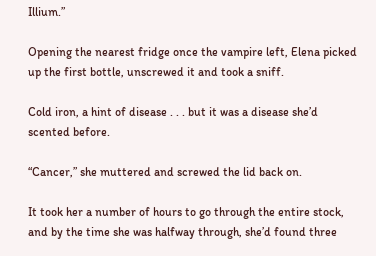Illium.”

Opening the nearest fridge once the vampire left, Elena picked up the first bottle, unscrewed it and took a sniff.

Cold iron, a hint of disease . . . but it was a disease she’d scented before.

“Cancer,” she muttered and screwed the lid back on.

It took her a number of hours to go through the entire stock, and by the time she was halfway through, she’d found three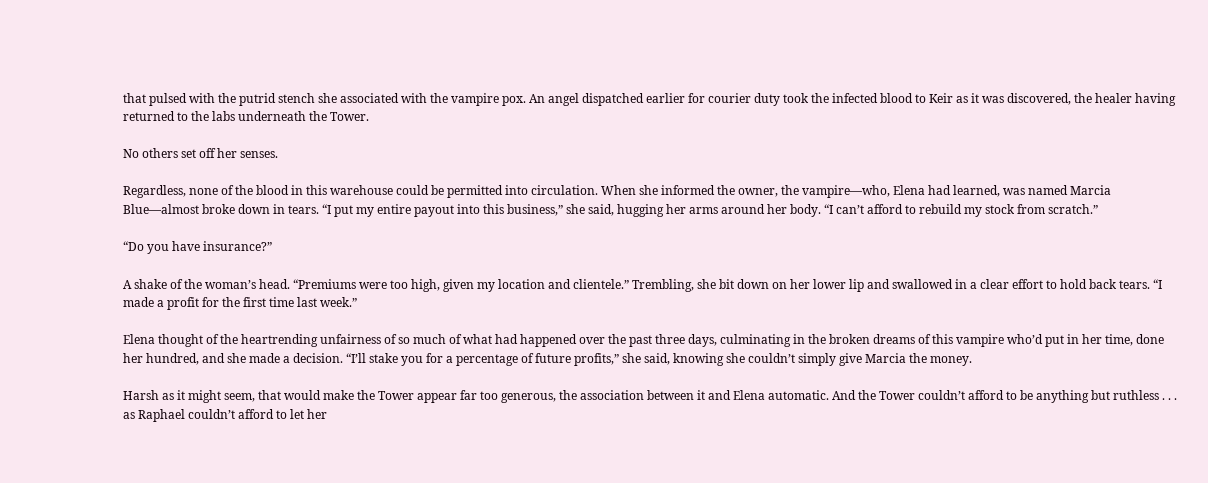that pulsed with the putrid stench she associated with the vampire pox. An angel dispatched earlier for courier duty took the infected blood to Keir as it was discovered, the healer having returned to the labs underneath the Tower.

No others set off her senses.

Regardless, none of the blood in this warehouse could be permitted into circulation. When she informed the owner, the vampire—who, Elena had learned, was named Marcia Blue—almost broke down in tears. “I put my entire payout into this business,” she said, hugging her arms around her body. “I can’t afford to rebuild my stock from scratch.”

“Do you have insurance?”

A shake of the woman’s head. “Premiums were too high, given my location and clientele.” Trembling, she bit down on her lower lip and swallowed in a clear effort to hold back tears. “I made a profit for the first time last week.”

Elena thought of the heartrending unfairness of so much of what had happened over the past three days, culminating in the broken dreams of this vampire who’d put in her time, done her hundred, and she made a decision. “I’ll stake you for a percentage of future profits,” she said, knowing she couldn’t simply give Marcia the money.

Harsh as it might seem, that would make the Tower appear far too generous, the association between it and Elena automatic. And the Tower couldn’t afford to be anything but ruthless . . . as Raphael couldn’t afford to let her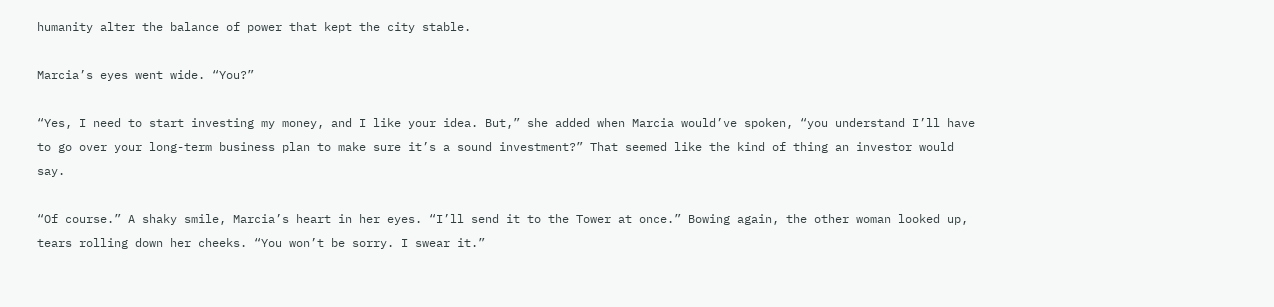humanity alter the balance of power that kept the city stable.

Marcia’s eyes went wide. “You?”

“Yes, I need to start investing my money, and I like your idea. But,” she added when Marcia would’ve spoken, “you understand I’ll have to go over your long-term business plan to make sure it’s a sound investment?” That seemed like the kind of thing an investor would say.

“Of course.” A shaky smile, Marcia’s heart in her eyes. “I’ll send it to the Tower at once.” Bowing again, the other woman looked up, tears rolling down her cheeks. “You won’t be sorry. I swear it.”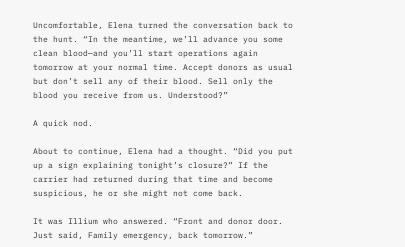Uncomfortable, Elena turned the conversation back to the hunt. “In the meantime, we’ll advance you some clean blood—and you’ll start operations again tomorrow at your normal time. Accept donors as usual but don’t sell any of their blood. Sell only the blood you receive from us. Understood?”

A quick nod.

About to continue, Elena had a thought. “Did you put up a sign explaining tonight’s closure?” If the carrier had returned during that time and become suspicious, he or she might not come back.

It was Illium who answered. “Front and donor door. Just said, Family emergency, back tomorrow.”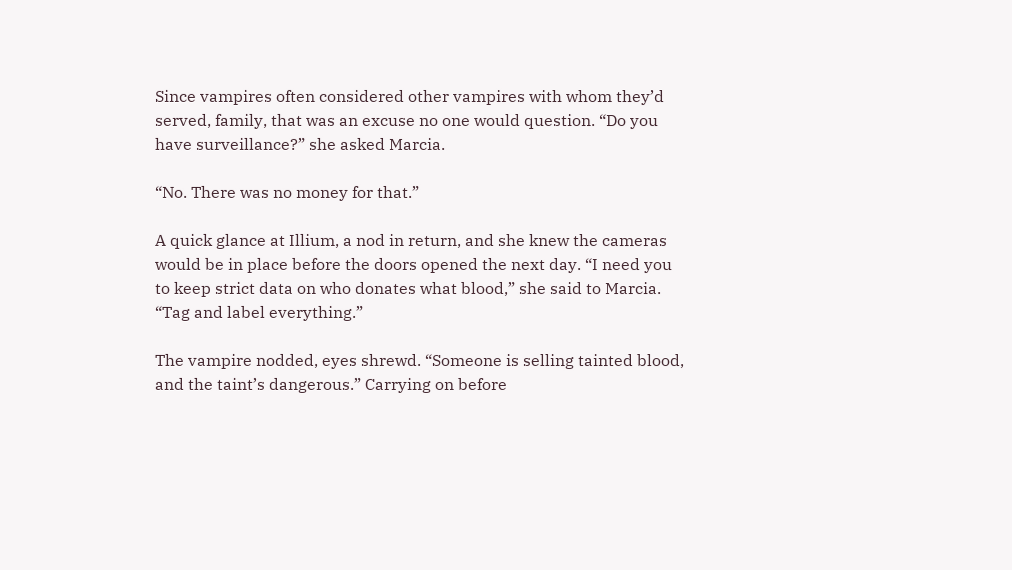Since vampires often considered other vampires with whom they’d served, family, that was an excuse no one would question. “Do you have surveillance?” she asked Marcia.

“No. There was no money for that.”

A quick glance at Illium, a nod in return, and she knew the cameras would be in place before the doors opened the next day. “I need you to keep strict data on who donates what blood,” she said to Marcia. “Tag and label everything.”

The vampire nodded, eyes shrewd. “Someone is selling tainted blood, and the taint’s dangerous.” Carrying on before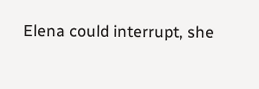Elena could interrupt, she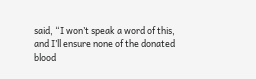said, “I won’t speak a word of this, and I’ll ensure none of the donated blood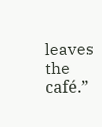leaves the café.”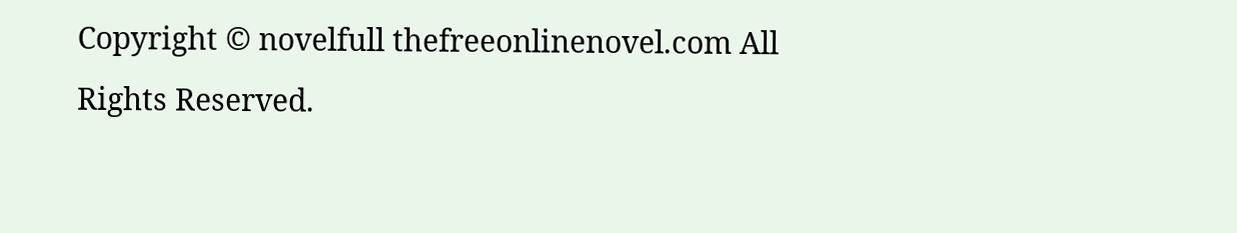Copyright © novelfull thefreeonlinenovel.com All Rights Reserved.